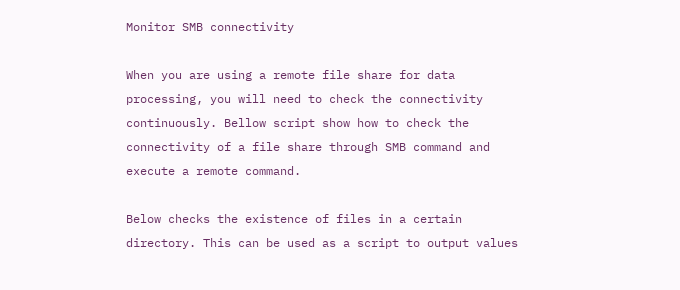Monitor SMB connectivity

When you are using a remote file share for data processing, you will need to check the connectivity continuously. Bellow script show how to check the connectivity of a file share through SMB command and execute a remote command.

Below checks the existence of files in a certain directory. This can be used as a script to output values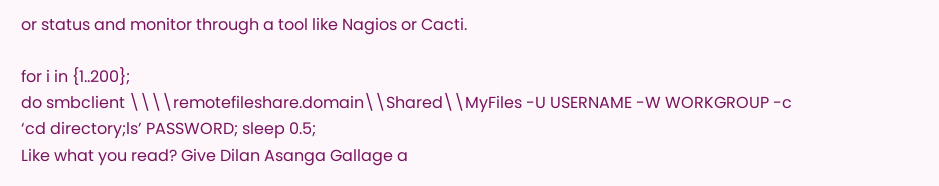or status and monitor through a tool like Nagios or Cacti.

for i in {1..200};
do smbclient \\\\remotefileshare.domain\\Shared\\MyFiles -U USERNAME -W WORKGROUP -c ‘cd directory;ls’ PASSWORD; sleep 0.5;
Like what you read? Give Dilan Asanga Gallage a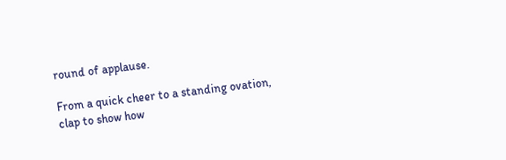round of applause.

From a quick cheer to a standing ovation, clap to show how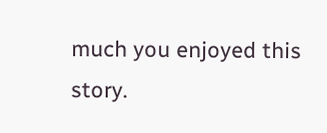much you enjoyed this story.